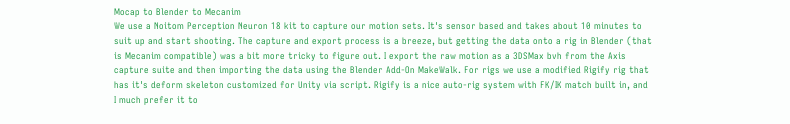Mocap to Blender to Mecanim
We use a Noitom Perception Neuron 18 kit to capture our motion sets. It's sensor based and takes about 10 minutes to suit up and start shooting. The capture and export process is a breeze, but getting the data onto a rig in Blender (that is Mecanim compatible) was a bit more tricky to figure out. I export the raw motion as a 3DSMax bvh from the Axis capture suite and then importing the data using the Blender Add-On MakeWalk. For rigs we use a modified Rigify rig that has it's deform skeleton customized for Unity via script. Rigify is a nice auto-rig system with FK/IK match built in, and I much prefer it to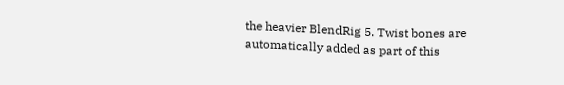the heavier BlendRig 5. Twist bones are automatically added as part of this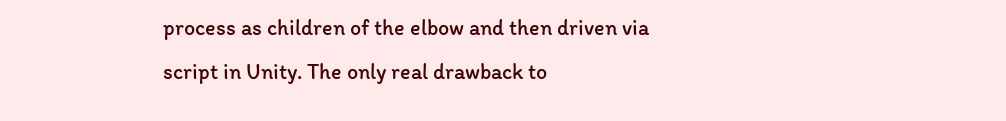process as children of the elbow and then driven via script in Unity. The only real drawback to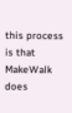this process is that MakeWalk does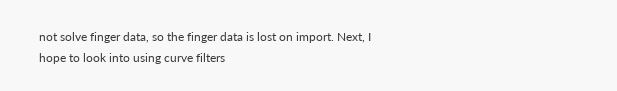not solve finger data, so the finger data is lost on import. Next, I hope to look into using curve filters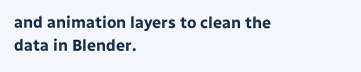and animation layers to clean the data in Blender.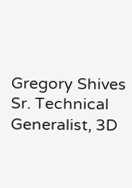Gregory Shives
Sr. Technical Generalist, 3D